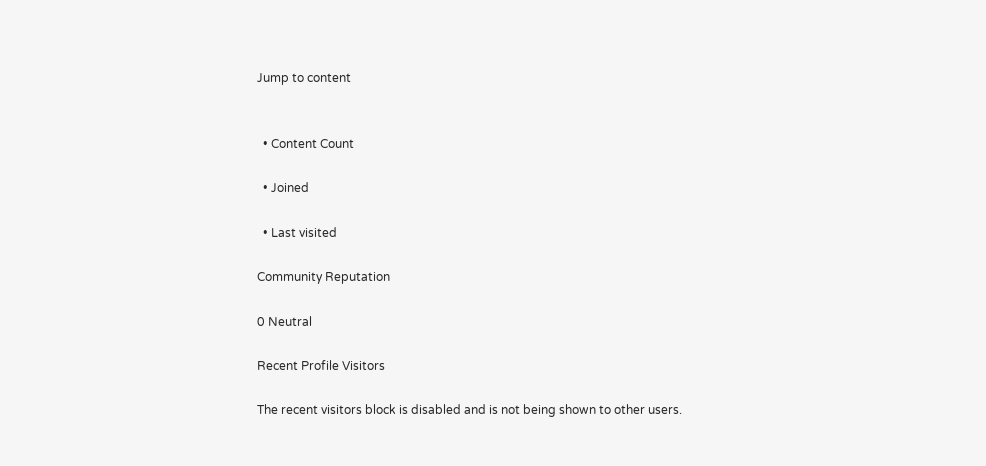Jump to content


  • Content Count

  • Joined

  • Last visited

Community Reputation

0 Neutral

Recent Profile Visitors

The recent visitors block is disabled and is not being shown to other users.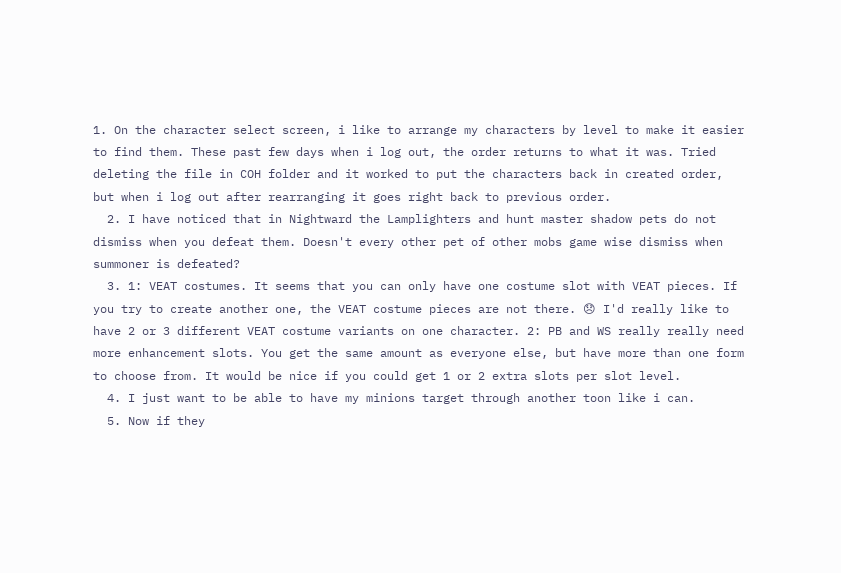1. On the character select screen, i like to arrange my characters by level to make it easier to find them. These past few days when i log out, the order returns to what it was. Tried deleting the file in COH folder and it worked to put the characters back in created order, but when i log out after rearranging it goes right back to previous order.
  2. I have noticed that in Nightward the Lamplighters and hunt master shadow pets do not dismiss when you defeat them. Doesn't every other pet of other mobs game wise dismiss when summoner is defeated?
  3. 1: VEAT costumes. It seems that you can only have one costume slot with VEAT pieces. If you try to create another one, the VEAT costume pieces are not there. 😞 I'd really like to have 2 or 3 different VEAT costume variants on one character. 2: PB and WS really really need more enhancement slots. You get the same amount as everyone else, but have more than one form to choose from. It would be nice if you could get 1 or 2 extra slots per slot level.
  4. I just want to be able to have my minions target through another toon like i can.
  5. Now if they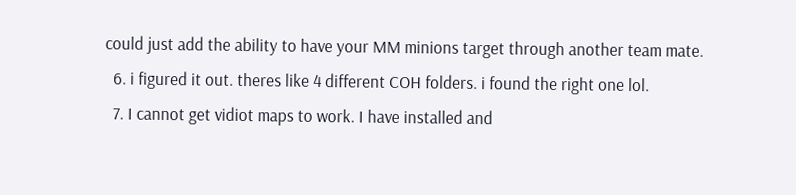could just add the ability to have your MM minions target through another team mate.
  6. i figured it out. theres like 4 different COH folders. i found the right one lol.
  7. I cannot get vidiot maps to work. I have installed and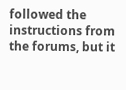followed the instructions from the forums, but it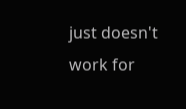just doesn't work for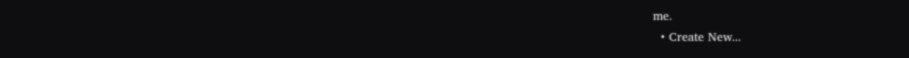me.
  • Create New...